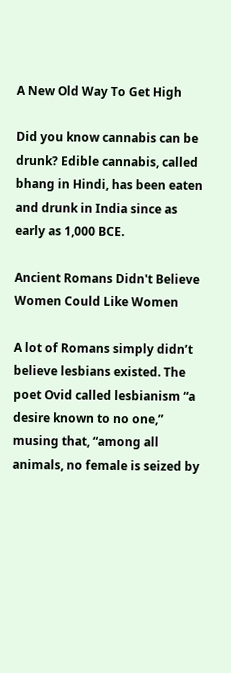A New Old Way To Get High

Did you know cannabis can be drunk? Edible cannabis, called bhang in Hindi, has been eaten and drunk in India since as early as 1,000 BCE.

Ancient Romans Didn't Believe Women Could Like Women

A lot of Romans simply didn’t believe lesbians existed. The poet Ovid called lesbianism “a desire known to no one,” musing that, “among all animals, no female is seized by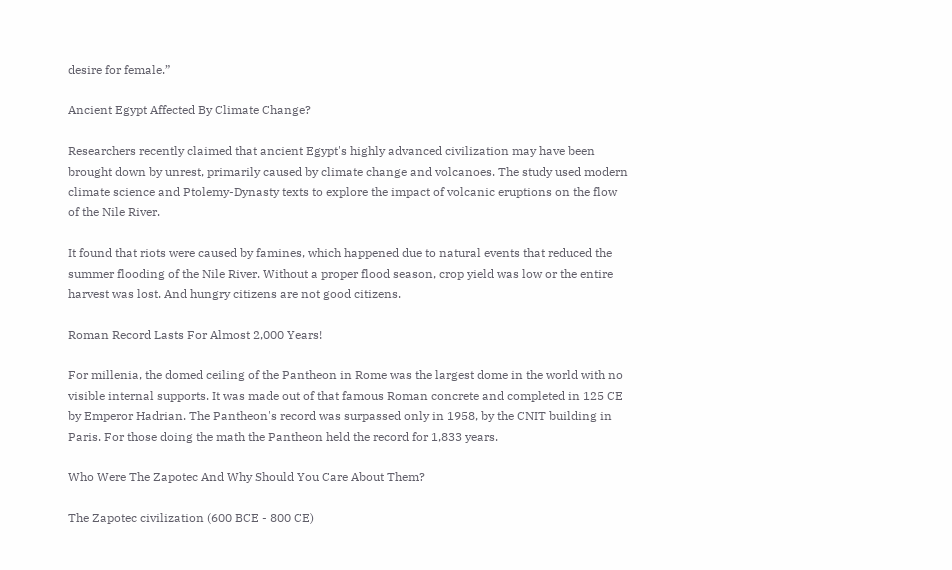desire for female.”

Ancient Egypt Affected By Climate Change?

Researchers recently claimed that ancient Egypt's highly advanced civilization may have been brought down by unrest, primarily caused by climate change and volcanoes. The study used modern climate science and Ptolemy-Dynasty texts to explore the impact of volcanic eruptions on the flow of the Nile River.

It found that riots were caused by famines, which happened due to natural events that reduced the summer flooding of the Nile River. Without a proper flood season, crop yield was low or the entire harvest was lost. And hungry citizens are not good citizens.

Roman Record Lasts For Almost 2,000 Years!

For millenia, the domed ceiling of the Pantheon in Rome was the largest dome in the world with no visible internal supports. It was made out of that famous Roman concrete and completed in 125 CE by Emperor Hadrian. The Pantheon's record was surpassed only in 1958, by the CNIT building in Paris. For those doing the math the Pantheon held the record for 1,833 years.

Who Were The Zapotec And Why Should You Care About Them?

The Zapotec civilization (600 BCE - 800 CE)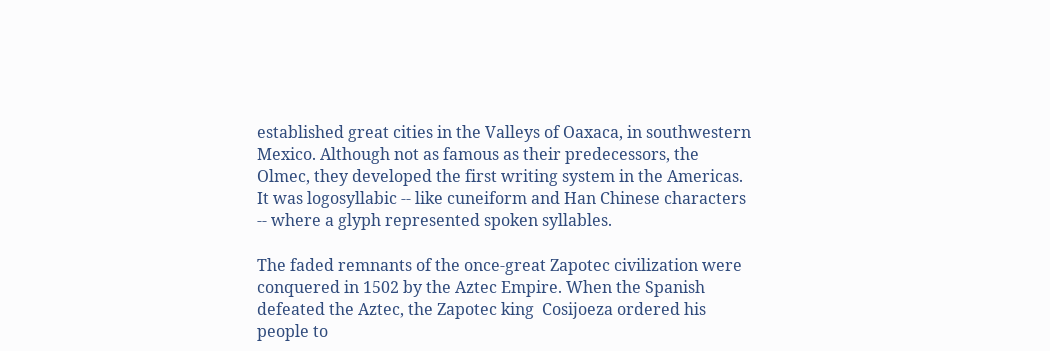established great cities in the Valleys of Oaxaca, in southwestern Mexico. Although not as famous as their predecessors, the Olmec, they developed the first writing system in the Americas. It was logosyllabic -- like cuneiform and Han Chinese characters -- where a glyph represented spoken syllables.

The faded remnants of the once-great Zapotec civilization were conquered in 1502 by the Aztec Empire. When the Spanish defeated the Aztec, the Zapotec king  Cosijoeza ordered his people to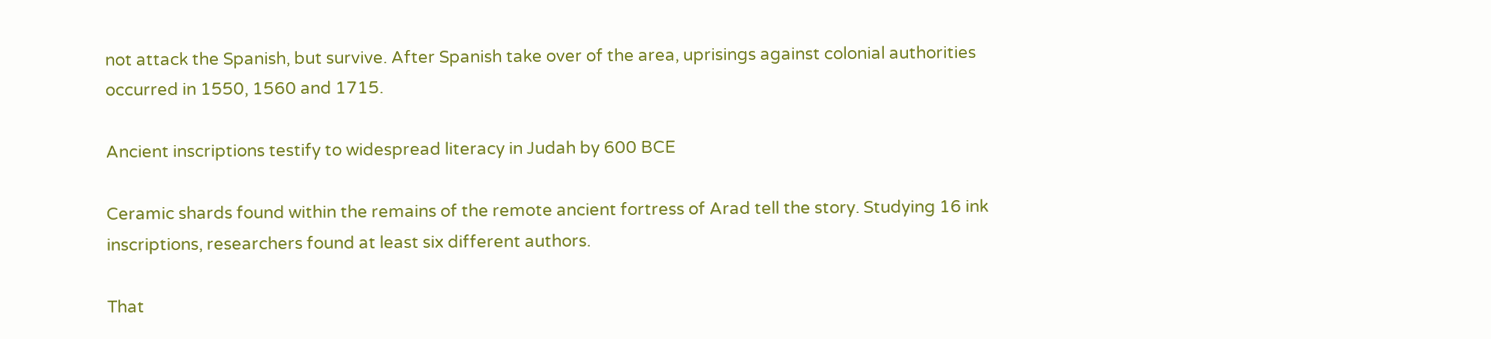not attack the Spanish, but survive. After Spanish take over of the area, uprisings against colonial authorities occurred in 1550, 1560 and 1715.

Ancient inscriptions testify to widespread literacy in Judah by 600 BCE

Ceramic shards found within the remains of the remote ancient fortress of Arad tell the story. Studying 16 ink inscriptions, researchers found at least six different authors.

That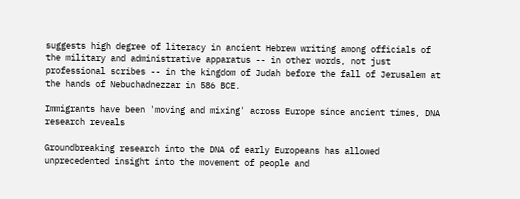suggests high degree of literacy in ancient Hebrew writing among officials of the military and administrative apparatus -- in other words, not just professional scribes -- in the kingdom of Judah before the fall of Jerusalem at the hands of Nebuchadnezzar in 586 BCE.

Immigrants have been 'moving and mixing' across Europe since ancient times, DNA research reveals

Groundbreaking research into the DNA of early Europeans has allowed unprecedented insight into the movement of people and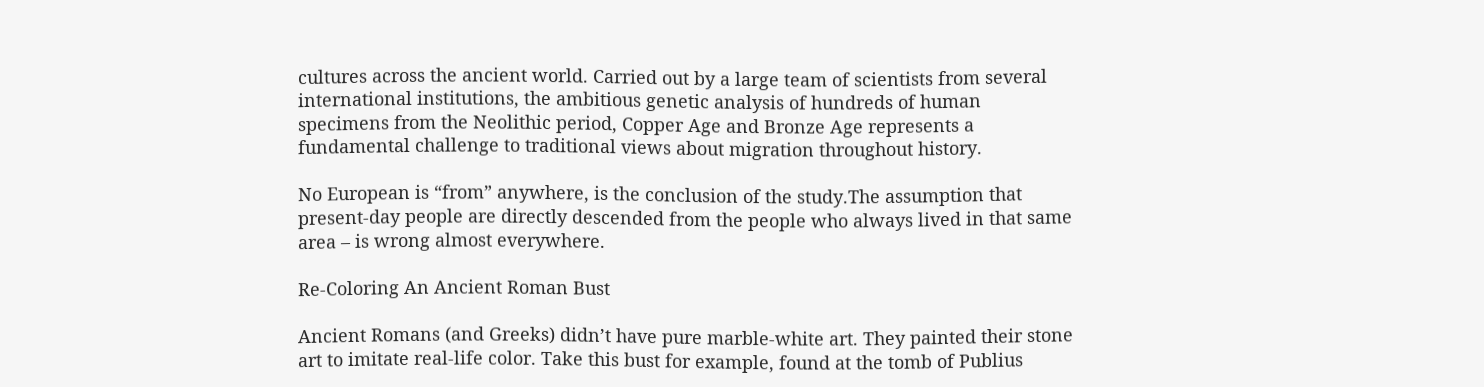cultures across the ancient world. Carried out by a large team of scientists from several international institutions, the ambitious genetic analysis of hundreds of human specimens from the Neolithic period, Copper Age and Bronze Age represents a fundamental challenge to traditional views about migration throughout history.

No European is “from” anywhere, is the conclusion of the study.The assumption that present-day people are directly descended from the people who always lived in that same area – is wrong almost everywhere.

Re-Coloring An Ancient Roman Bust

Ancient Romans (and Greeks) didn’t have pure marble-white art. They painted their stone art to imitate real-life color. Take this bust for example, found at the tomb of Publius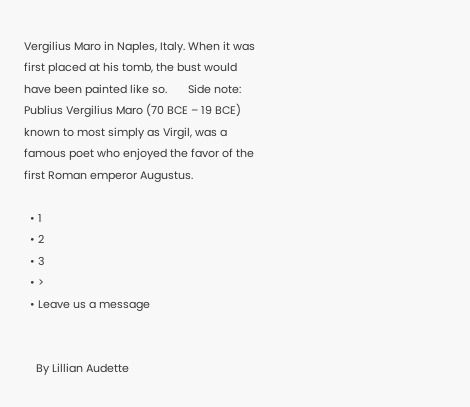Vergilius Maro in Naples, Italy. When it was first placed at his tomb, the bust would have been painted like so.       Side note: Publius Vergilius Maro (70 BCE – 19 BCE) known to most simply as Virgil, was a famous poet who enjoyed the favor of the first Roman emperor Augustus.

  • 1
  • 2
  • 3
  • >
  • Leave us a message


    By Lillian Audette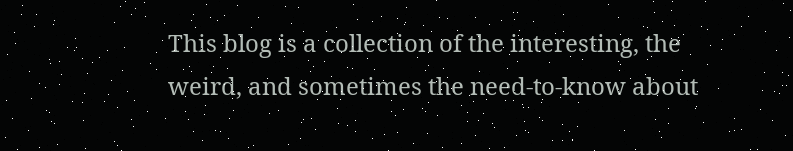This blog is a collection of the interesting, the weird, and sometimes the need-to-know about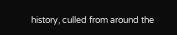history, culled from around the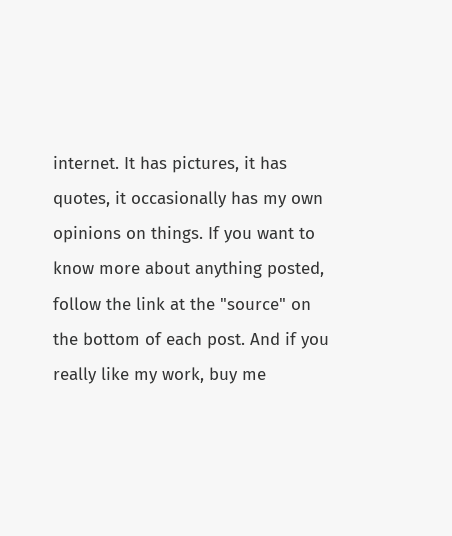internet. It has pictures, it has quotes, it occasionally has my own opinions on things. If you want to know more about anything posted, follow the link at the "source" on the bottom of each post. And if you really like my work, buy me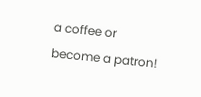a coffee or become a patron!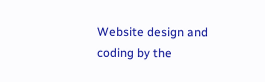Website design and coding by the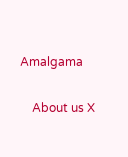Amalgama

    About us X